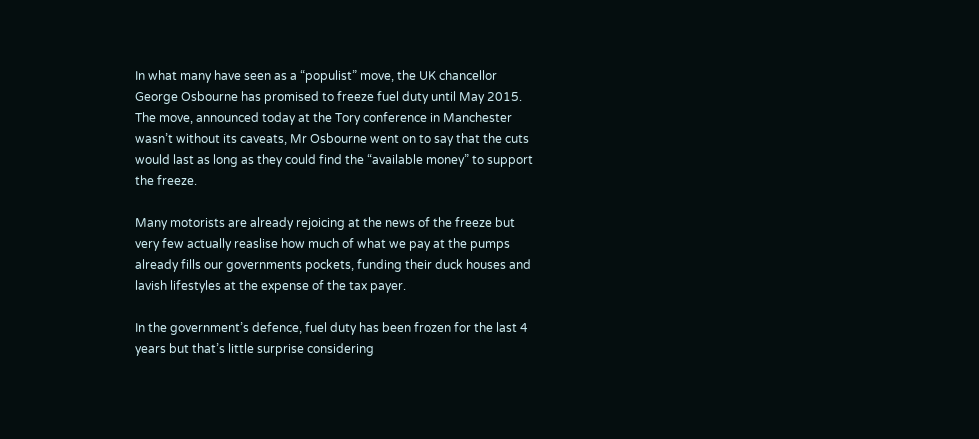In what many have seen as a “populist” move, the UK chancellor George Osbourne has promised to freeze fuel duty until May 2015. The move, announced today at the Tory conference in Manchester wasn’t without its caveats, Mr Osbourne went on to say that the cuts would last as long as they could find the “available money” to support the freeze.

Many motorists are already rejoicing at the news of the freeze but very few actually reaslise how much of what we pay at the pumps already fills our governments pockets, funding their duck houses and lavish lifestyles at the expense of the tax payer.

In the government’s defence, fuel duty has been frozen for the last 4 years but that’s little surprise considering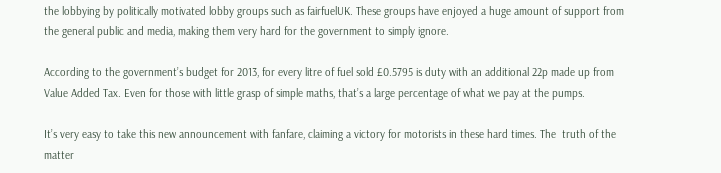the lobbying by politically motivated lobby groups such as fairfuelUK. These groups have enjoyed a huge amount of support from the general public and media, making them very hard for the government to simply ignore.

According to the government’s budget for 2013, for every litre of fuel sold £0.5795 is duty with an additional 22p made up from Value Added Tax. Even for those with little grasp of simple maths, that’s a large percentage of what we pay at the pumps.

It’s very easy to take this new announcement with fanfare, claiming a victory for motorists in these hard times. The  truth of the matter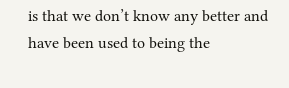is that we don’t know any better and have been used to being the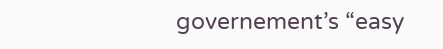governement’s “easy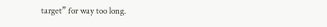target” for way too long.